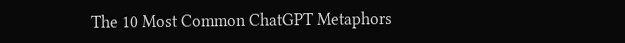The 10 Most Common ChatGPT Metaphors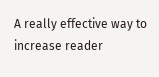A really effective way to increase reader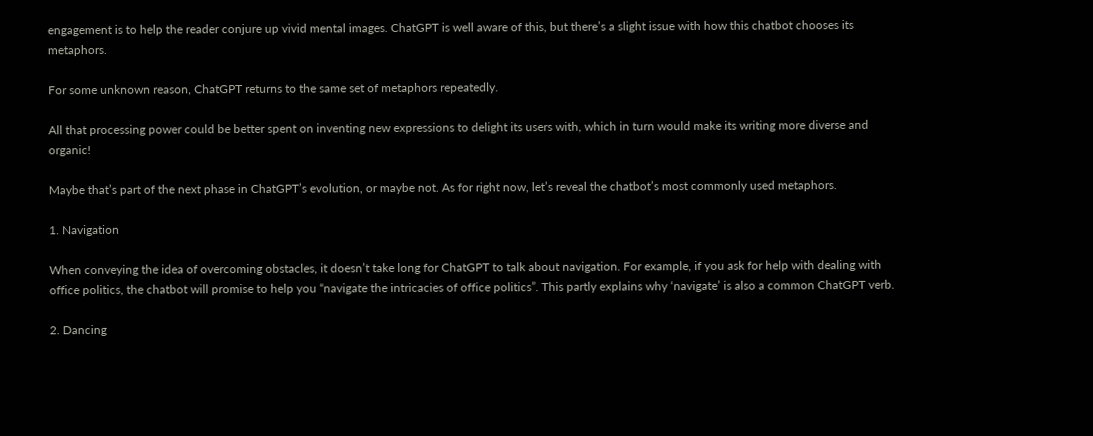engagement is to help the reader conjure up vivid mental images. ChatGPT is well aware of this, but there’s a slight issue with how this chatbot chooses its metaphors.

For some unknown reason, ChatGPT returns to the same set of metaphors repeatedly.

All that processing power could be better spent on inventing new expressions to delight its users with, which in turn would make its writing more diverse and organic!

Maybe that’s part of the next phase in ChatGPT’s evolution, or maybe not. As for right now, let’s reveal the chatbot’s most commonly used metaphors.

1. Navigation

When conveying the idea of overcoming obstacles, it doesn’t take long for ChatGPT to talk about navigation. For example, if you ask for help with dealing with office politics, the chatbot will promise to help you “navigate the intricacies of office politics”. This partly explains why ‘navigate’ is also a common ChatGPT verb.

2. Dancing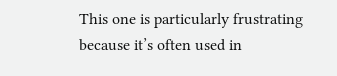This one is particularly frustrating because it’s often used in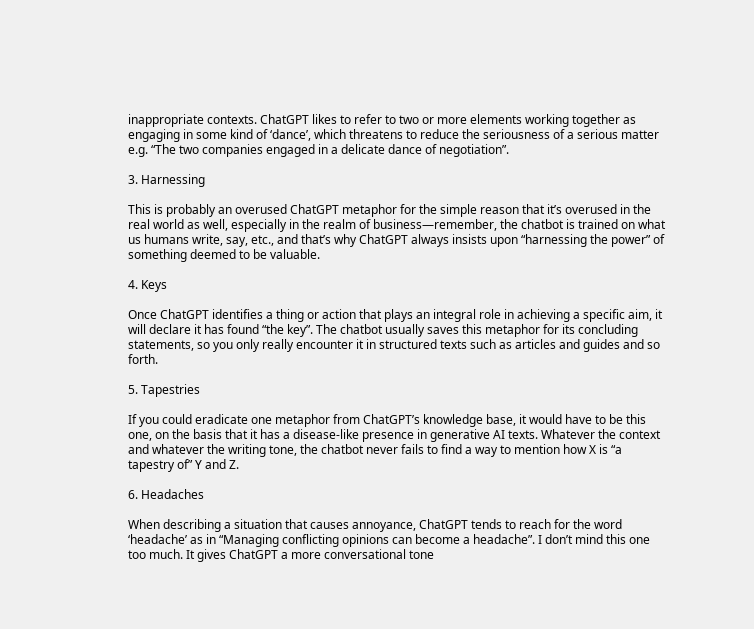inappropriate contexts. ChatGPT likes to refer to two or more elements working together as engaging in some kind of ‘dance’, which threatens to reduce the seriousness of a serious matter e.g. “The two companies engaged in a delicate dance of negotiation”.

3. Harnessing

This is probably an overused ChatGPT metaphor for the simple reason that it’s overused in the real world as well, especially in the realm of business—remember, the chatbot is trained on what us humans write, say, etc., and that’s why ChatGPT always insists upon “harnessing the power” of something deemed to be valuable.

4. Keys

Once ChatGPT identifies a thing or action that plays an integral role in achieving a specific aim, it will declare it has found “the key”. The chatbot usually saves this metaphor for its concluding statements, so you only really encounter it in structured texts such as articles and guides and so forth.

5. Tapestries

If you could eradicate one metaphor from ChatGPT’s knowledge base, it would have to be this one, on the basis that it has a disease-like presence in generative AI texts. Whatever the context and whatever the writing tone, the chatbot never fails to find a way to mention how X is “a tapestry of” Y and Z.

6. Headaches

When describing a situation that causes annoyance, ChatGPT tends to reach for the word ‘headache’ as in “Managing conflicting opinions can become a headache”. I don’t mind this one too much. It gives ChatGPT a more conversational tone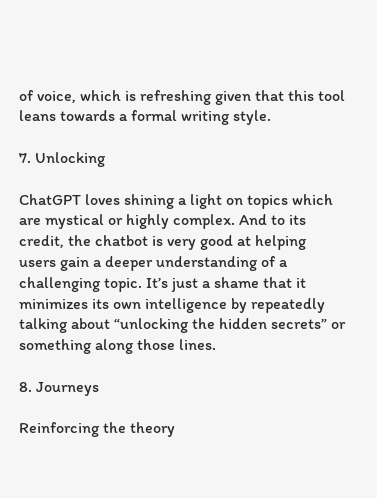of voice, which is refreshing given that this tool leans towards a formal writing style.

7. Unlocking

ChatGPT loves shining a light on topics which are mystical or highly complex. And to its credit, the chatbot is very good at helping users gain a deeper understanding of a challenging topic. It’s just a shame that it minimizes its own intelligence by repeatedly talking about “unlocking the hidden secrets” or something along those lines.

8. Journeys

Reinforcing the theory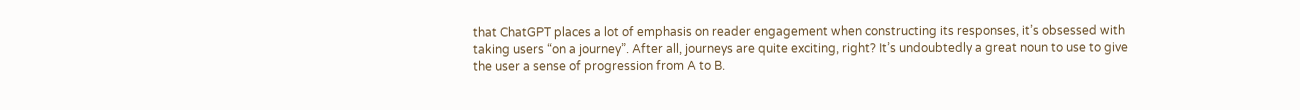that ChatGPT places a lot of emphasis on reader engagement when constructing its responses, it’s obsessed with taking users “on a journey”. After all, journeys are quite exciting, right? It’s undoubtedly a great noun to use to give the user a sense of progression from A to B.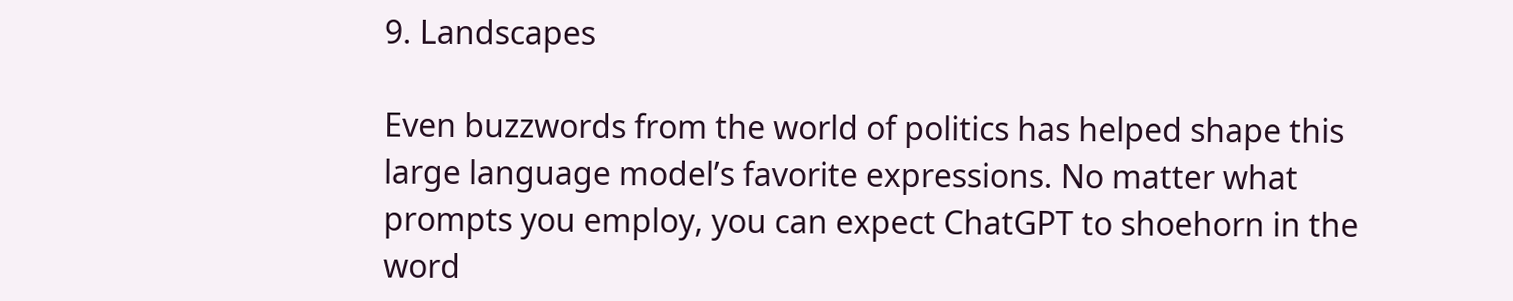9. Landscapes

Even buzzwords from the world of politics has helped shape this large language model’s favorite expressions. No matter what prompts you employ, you can expect ChatGPT to shoehorn in the word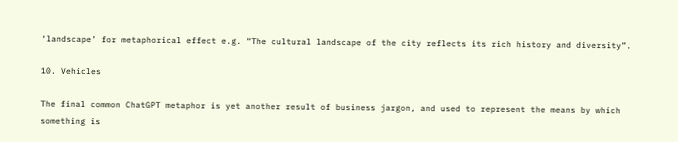‘landscape’ for metaphorical effect e.g. “The cultural landscape of the city reflects its rich history and diversity”.

10. Vehicles

The final common ChatGPT metaphor is yet another result of business jargon, and used to represent the means by which something is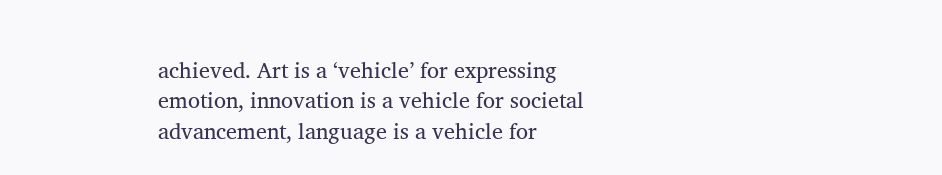achieved. Art is a ‘vehicle’ for expressing emotion, innovation is a vehicle for societal advancement, language is a vehicle for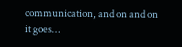communication, and on and on it goes…